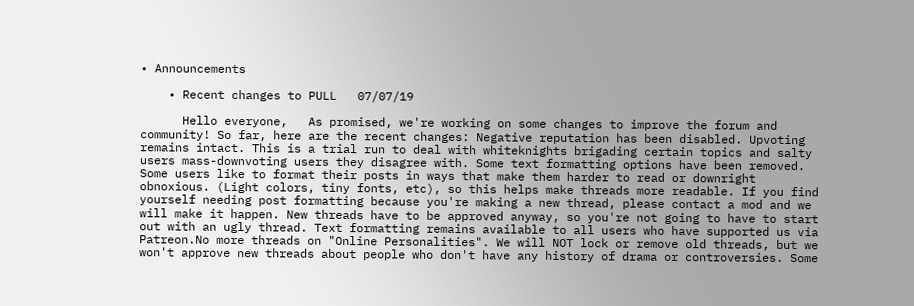• Announcements

    • Recent changes to PULL   07/07/19

      Hello everyone,   As promised, we're working on some changes to improve the forum and community! So far, here are the recent changes: Negative reputation has been disabled. Upvoting remains intact. This is a trial run to deal with whiteknights brigading certain topics and salty users mass-downvoting users they disagree with. Some text formatting options have been removed. Some users like to format their posts in ways that make them harder to read or downright obnoxious. (Light colors, tiny fonts, etc), so this helps make threads more readable. If you find yourself needing post formatting because you're making a new thread, please contact a mod and we will make it happen. New threads have to be approved anyway, so you're not going to have to start out with an ugly thread. Text formatting remains available to all users who have supported us via Patreon.No more threads on "Online Personalities". We will NOT lock or remove old threads, but we won't approve new threads about people who don't have any history of drama or controversies. Some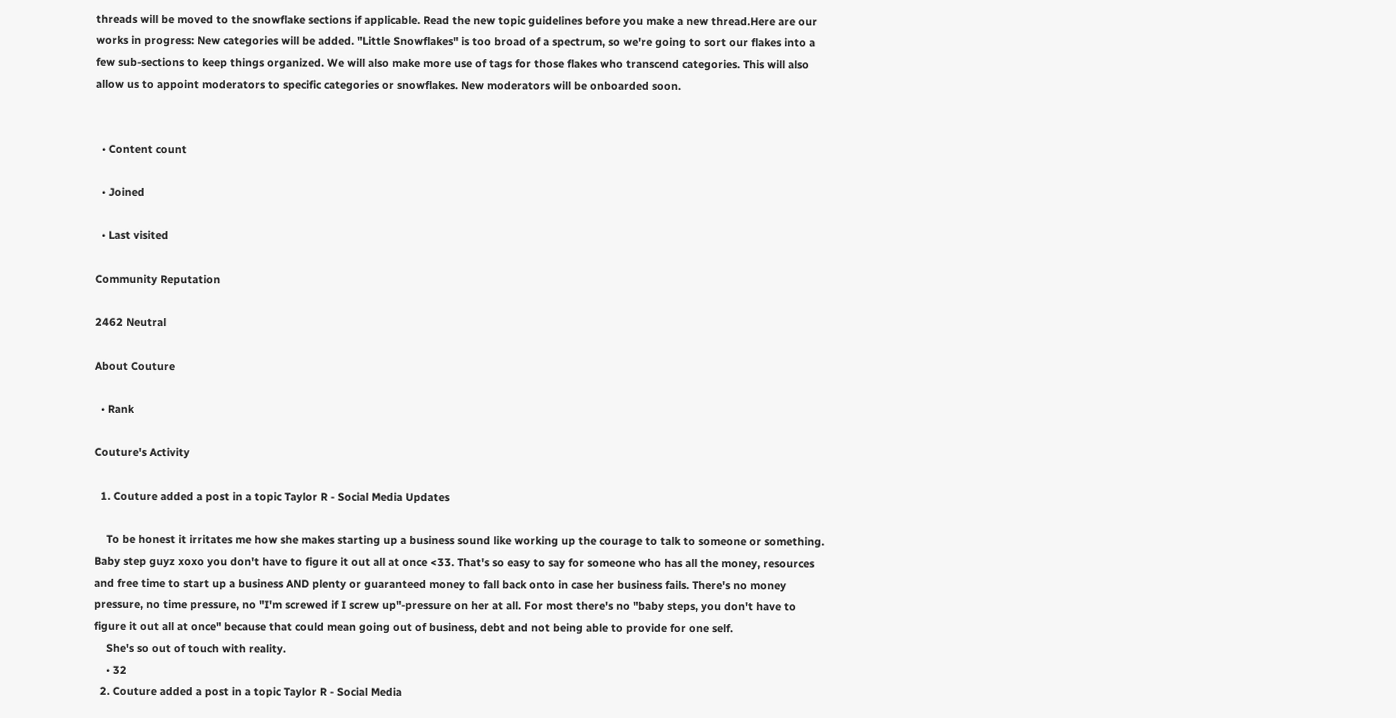threads will be moved to the snowflake sections if applicable. Read the new topic guidelines before you make a new thread.Here are our works in progress: New categories will be added. "Little Snowflakes" is too broad of a spectrum, so we're going to sort our flakes into a few sub-sections to keep things organized. We will also make more use of tags for those flakes who transcend categories. This will also allow us to appoint moderators to specific categories or snowflakes. New moderators will be onboarded soon.


  • Content count

  • Joined

  • Last visited

Community Reputation

2462 Neutral

About Couture

  • Rank

Couture's Activity

  1. Couture added a post in a topic Taylor R - Social Media Updates

    To be honest it irritates me how she makes starting up a business sound like working up the courage to talk to someone or something. Baby step guyz xoxo you don't have to figure it out all at once <33. That's so easy to say for someone who has all the money, resources and free time to start up a business AND plenty or guaranteed money to fall back onto in case her business fails. There's no money pressure, no time pressure, no "I'm screwed if I screw up"-pressure on her at all. For most there's no "baby steps, you don't have to figure it out all at once" because that could mean going out of business, debt and not being able to provide for one self.
    She's so out of touch with reality.
    • 32
  2. Couture added a post in a topic Taylor R - Social Media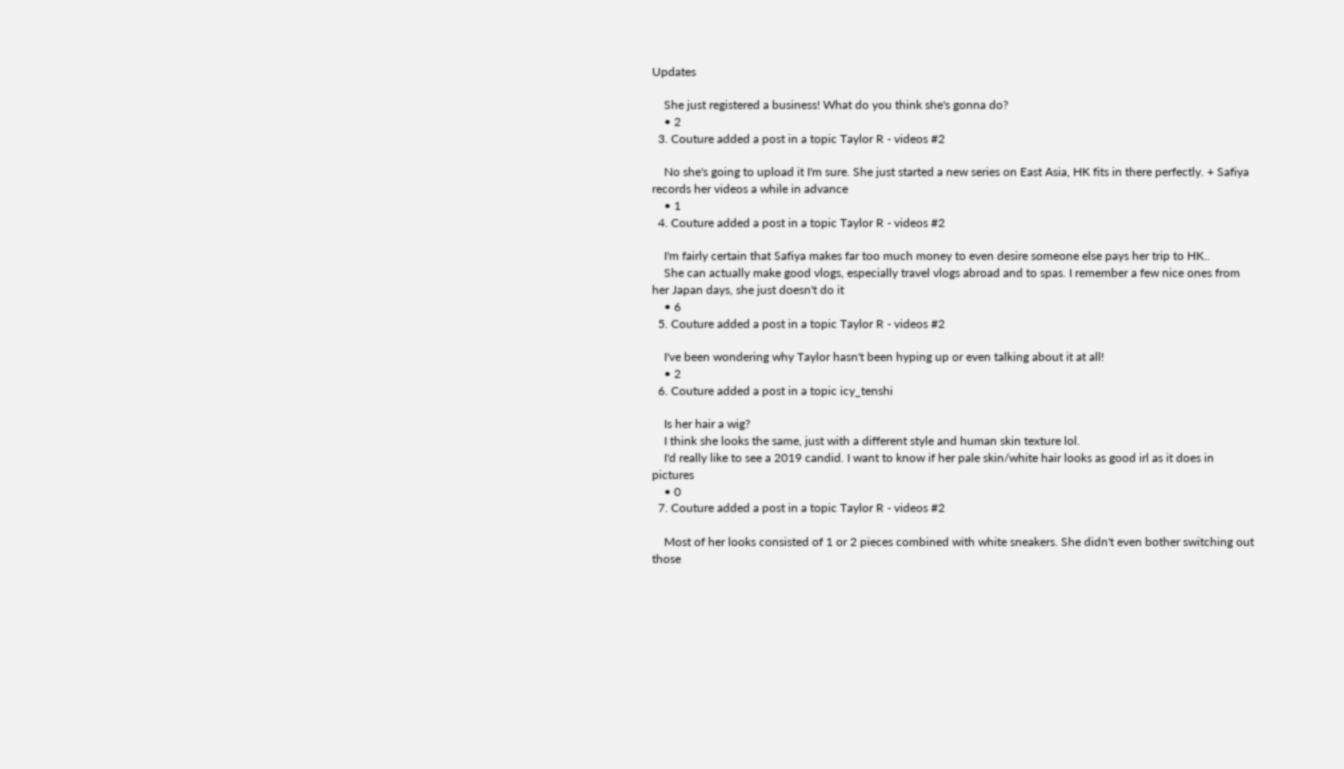Updates

    She just registered a business! What do you think she's gonna do?
    • 2
  3. Couture added a post in a topic Taylor R - videos #2

    No she's going to upload it I'm sure. She just started a new series on East Asia, HK fits in there perfectly. + Safiya records her videos a while in advance
    • 1
  4. Couture added a post in a topic Taylor R - videos #2

    I'm fairly certain that Safiya makes far too much money to even desire someone else pays her trip to HK..
    She can actually make good vlogs, especially travel vlogs abroad and to spas. I remember a few nice ones from her Japan days, she just doesn't do it
    • 6
  5. Couture added a post in a topic Taylor R - videos #2

    I've been wondering why Taylor hasn't been hyping up or even talking about it at all!
    • 2
  6. Couture added a post in a topic icy_tenshi

    Is her hair a wig?
    I think she looks the same, just with a different style and human skin texture lol.
    I'd really like to see a 2019 candid. I want to know if her pale skin/white hair looks as good irl as it does in pictures
    • 0
  7. Couture added a post in a topic Taylor R - videos #2

    Most of her looks consisted of 1 or 2 pieces combined with white sneakers. She didn't even bother switching out those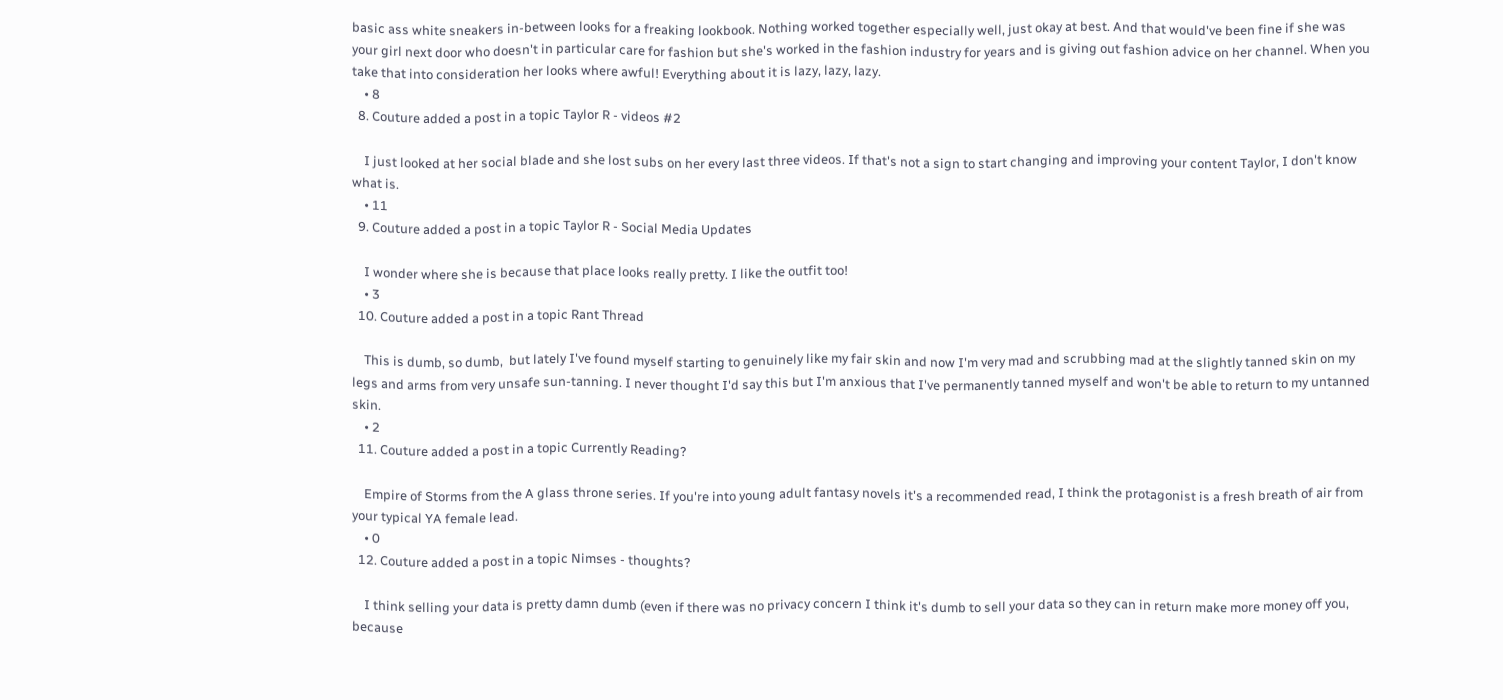basic ass white sneakers in-between looks for a freaking lookbook. Nothing worked together especially well, just okay at best. And that would've been fine if she was your girl next door who doesn't in particular care for fashion but she's worked in the fashion industry for years and is giving out fashion advice on her channel. When you take that into consideration her looks where awful! Everything about it is lazy, lazy, lazy.
    • 8
  8. Couture added a post in a topic Taylor R - videos #2

    I just looked at her social blade and she lost subs on her every last three videos. If that's not a sign to start changing and improving your content Taylor, I don't know what is.
    • 11
  9. Couture added a post in a topic Taylor R - Social Media Updates

    I wonder where she is because that place looks really pretty. I like the outfit too!
    • 3
  10. Couture added a post in a topic Rant Thread

    This is dumb, so dumb,  but lately I've found myself starting to genuinely like my fair skin and now I'm very mad and scrubbing mad at the slightly tanned skin on my legs and arms from very unsafe sun-tanning. I never thought I'd say this but I'm anxious that I've permanently tanned myself and won't be able to return to my untanned skin.
    • 2
  11. Couture added a post in a topic Currently Reading?

    Empire of Storms from the A glass throne series. If you're into young adult fantasy novels it's a recommended read, I think the protagonist is a fresh breath of air from your typical YA female lead.
    • 0
  12. Couture added a post in a topic Nimses - thoughts?

    I think selling your data is pretty damn dumb (even if there was no privacy concern I think it's dumb to sell your data so they can in return make more money off you, because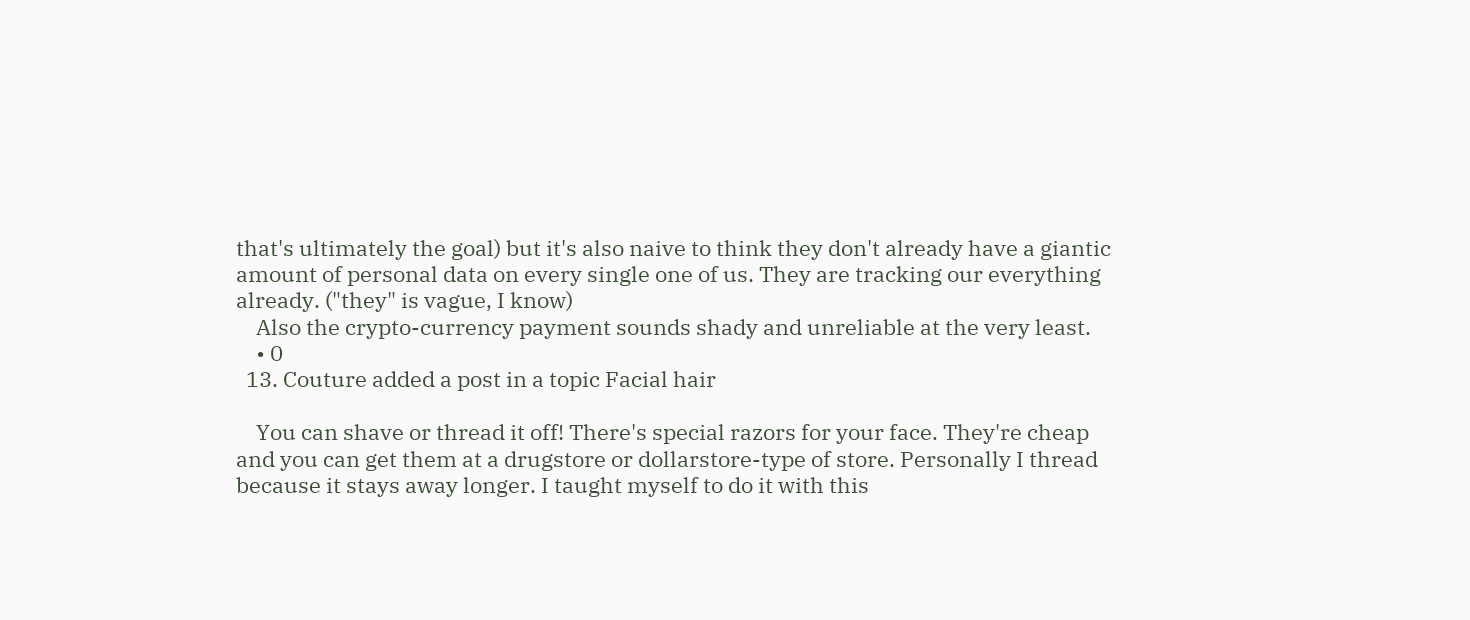that's ultimately the goal) but it's also naive to think they don't already have a giantic amount of personal data on every single one of us. They are tracking our everything already. ("they" is vague, I know)
    Also the crypto-currency payment sounds shady and unreliable at the very least.
    • 0
  13. Couture added a post in a topic Facial hair

    You can shave or thread it off! There's special razors for your face. They're cheap and you can get them at a drugstore or dollarstore-type of store. Personally I thread because it stays away longer. I taught myself to do it with this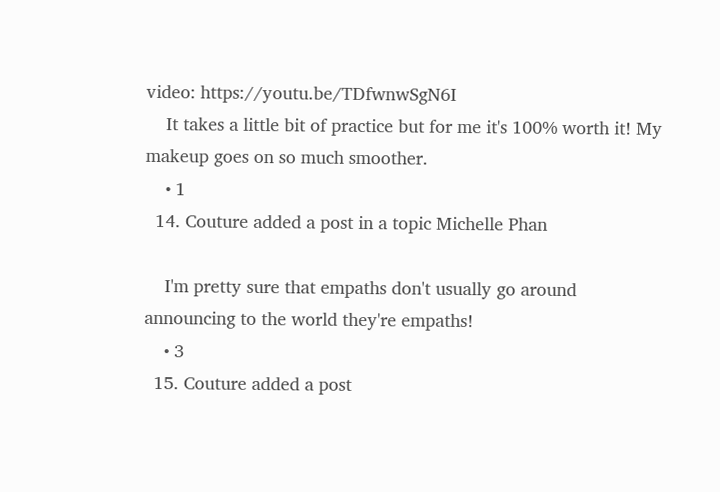video: https://youtu.be/TDfwnwSgN6I
    It takes a little bit of practice but for me it's 100% worth it! My makeup goes on so much smoother.
    • 1
  14. Couture added a post in a topic Michelle Phan

    I'm pretty sure that empaths don't usually go around announcing to the world they're empaths!
    • 3
  15. Couture added a post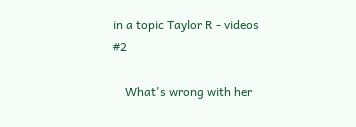in a topic Taylor R - videos #2

    What's wrong with her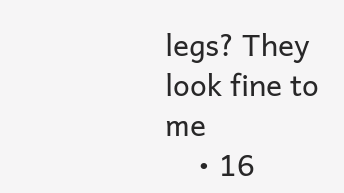legs? They look fine to me
    • 16